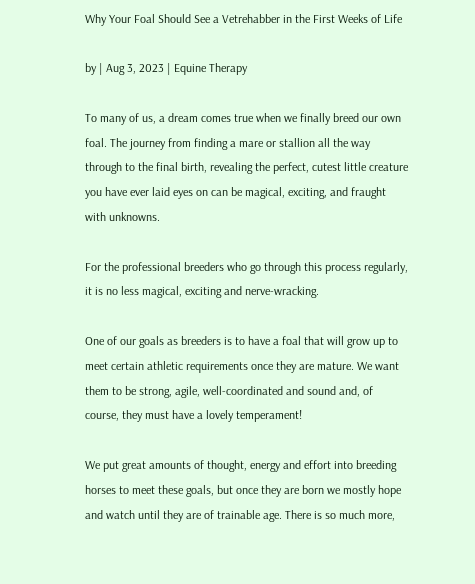Why Your Foal Should See a Vetrehabber in the First Weeks of Life

by | Aug 3, 2023 | Equine Therapy

To many of us, a dream comes true when we finally breed our own foal. The journey from finding a mare or stallion all the way through to the final birth, revealing the perfect, cutest little creature you have ever laid eyes on can be magical, exciting, and fraught with unknowns.

For the professional breeders who go through this process regularly, it is no less magical, exciting and nerve-wracking.

One of our goals as breeders is to have a foal that will grow up to meet certain athletic requirements once they are mature. We want them to be strong, agile, well-coordinated and sound and, of course, they must have a lovely temperament!

We put great amounts of thought, energy and effort into breeding horses to meet these goals, but once they are born we mostly hope and watch until they are of trainable age. There is so much more,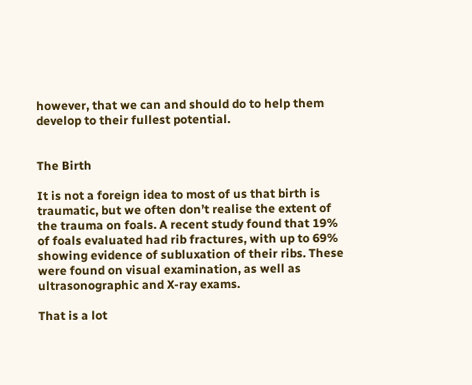however, that we can and should do to help them develop to their fullest potential.


The Birth

It is not a foreign idea to most of us that birth is traumatic, but we often don’t realise the extent of the trauma on foals. A recent study found that 19% of foals evaluated had rib fractures, with up to 69% showing evidence of subluxation of their ribs. These were found on visual examination, as well as ultrasonographic and X-ray exams.

That is a lot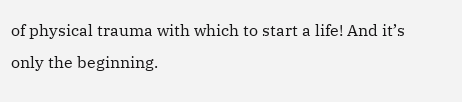of physical trauma with which to start a life! And it’s only the beginning.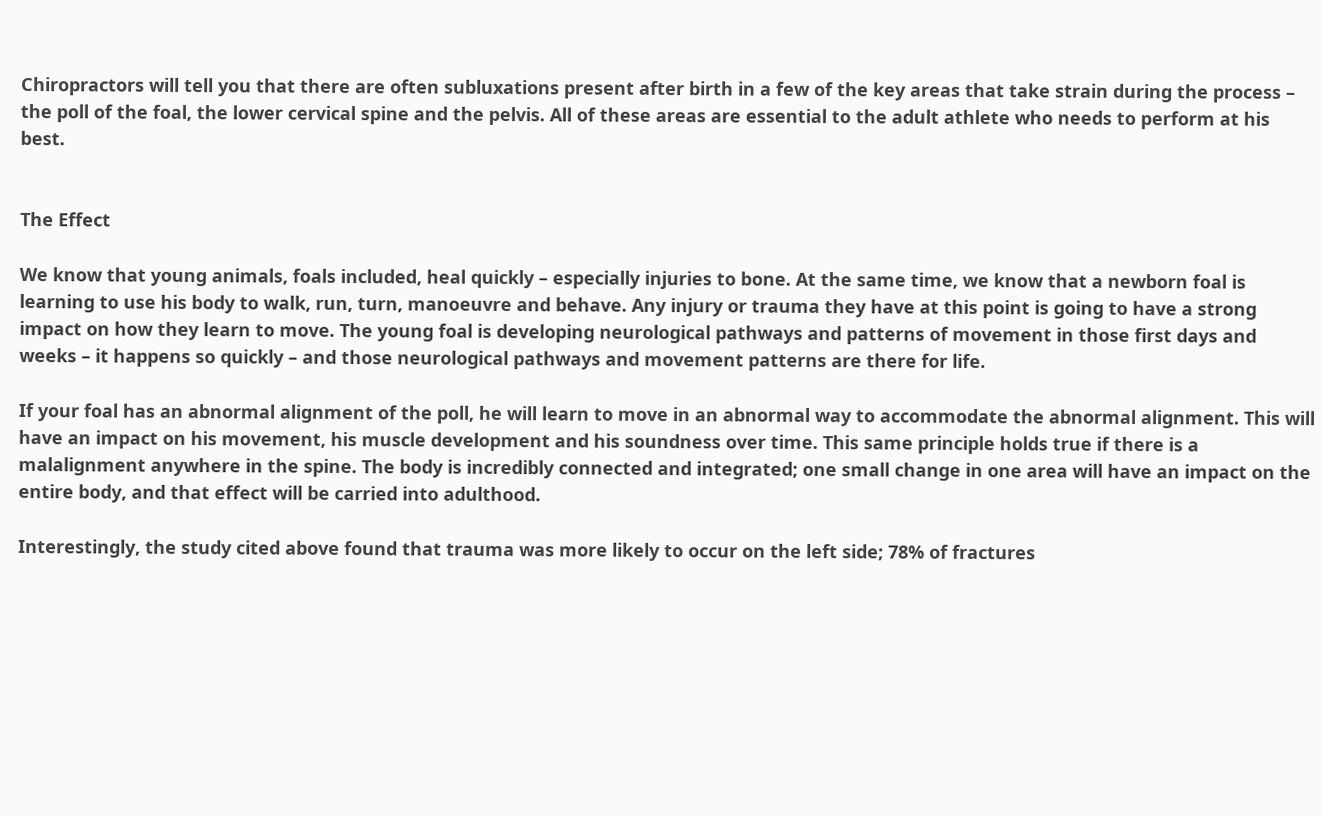Chiropractors will tell you that there are often subluxations present after birth in a few of the key areas that take strain during the process – the poll of the foal, the lower cervical spine and the pelvis. All of these areas are essential to the adult athlete who needs to perform at his best.


The Effect

We know that young animals, foals included, heal quickly – especially injuries to bone. At the same time, we know that a newborn foal is learning to use his body to walk, run, turn, manoeuvre and behave. Any injury or trauma they have at this point is going to have a strong impact on how they learn to move. The young foal is developing neurological pathways and patterns of movement in those first days and weeks – it happens so quickly – and those neurological pathways and movement patterns are there for life.

If your foal has an abnormal alignment of the poll, he will learn to move in an abnormal way to accommodate the abnormal alignment. This will have an impact on his movement, his muscle development and his soundness over time. This same principle holds true if there is a malalignment anywhere in the spine. The body is incredibly connected and integrated; one small change in one area will have an impact on the entire body, and that effect will be carried into adulthood.

Interestingly, the study cited above found that trauma was more likely to occur on the left side; 78% of fractures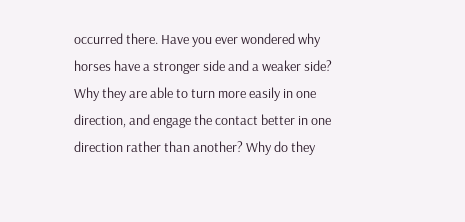occurred there. Have you ever wondered why horses have a stronger side and a weaker side? Why they are able to turn more easily in one direction, and engage the contact better in one direction rather than another? Why do they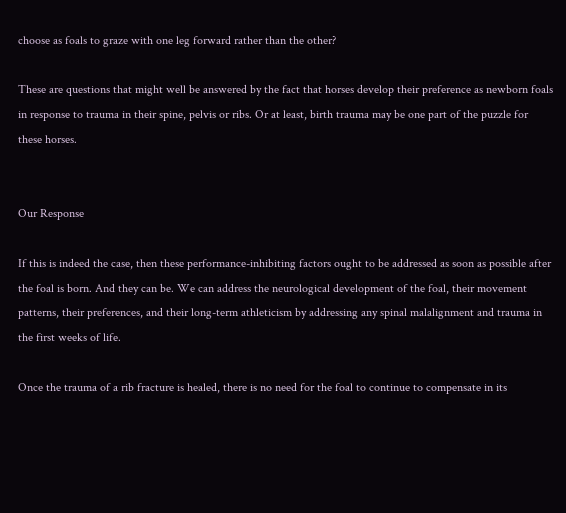choose as foals to graze with one leg forward rather than the other?

These are questions that might well be answered by the fact that horses develop their preference as newborn foals in response to trauma in their spine, pelvis or ribs. Or at least, birth trauma may be one part of the puzzle for these horses.


Our Response

If this is indeed the case, then these performance-inhibiting factors ought to be addressed as soon as possible after the foal is born. And they can be. We can address the neurological development of the foal, their movement patterns, their preferences, and their long-term athleticism by addressing any spinal malalignment and trauma in the first weeks of life.

Once the trauma of a rib fracture is healed, there is no need for the foal to continue to compensate in its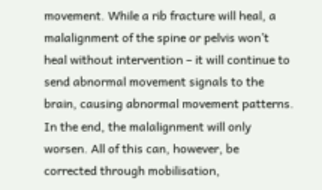movement. While a rib fracture will heal, a malalignment of the spine or pelvis won’t heal without intervention – it will continue to send abnormal movement signals to the brain, causing abnormal movement patterns. In the end, the malalignment will only worsen. All of this can, however, be corrected through mobilisation,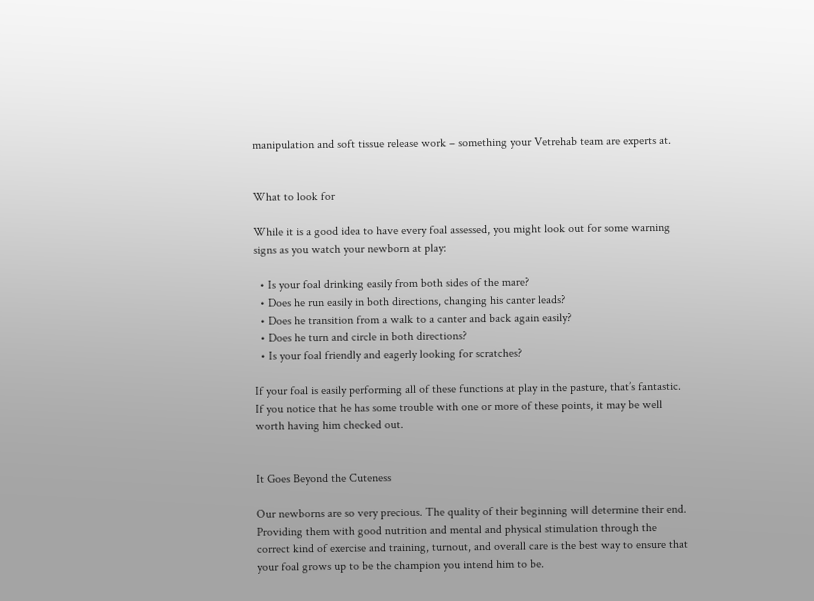manipulation and soft tissue release work – something your Vetrehab team are experts at.


What to look for

While it is a good idea to have every foal assessed, you might look out for some warning signs as you watch your newborn at play:

  • Is your foal drinking easily from both sides of the mare?
  • Does he run easily in both directions, changing his canter leads?
  • Does he transition from a walk to a canter and back again easily?
  • Does he turn and circle in both directions?
  • Is your foal friendly and eagerly looking for scratches?

If your foal is easily performing all of these functions at play in the pasture, that’s fantastic. If you notice that he has some trouble with one or more of these points, it may be well worth having him checked out.


It Goes Beyond the Cuteness

Our newborns are so very precious. The quality of their beginning will determine their end. Providing them with good nutrition and mental and physical stimulation through the correct kind of exercise and training, turnout, and overall care is the best way to ensure that your foal grows up to be the champion you intend him to be.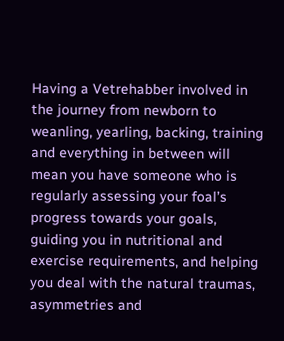Having a Vetrehabber involved in the journey from newborn to weanling, yearling, backing, training and everything in between will mean you have someone who is regularly assessing your foal’s progress towards your goals, guiding you in nutritional and exercise requirements, and helping you deal with the natural traumas, asymmetries and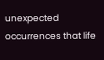unexpected occurrences that life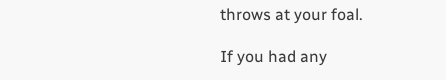throws at your foal.

If you had any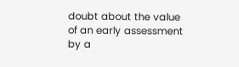doubt about the value of an early assessment by a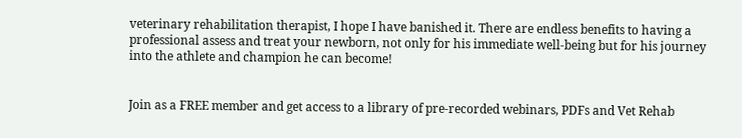veterinary rehabilitation therapist, I hope I have banished it. There are endless benefits to having a professional assess and treat your newborn, not only for his immediate well-being but for his journey into the athlete and champion he can become!


Join as a FREE member and get access to a library of pre-recorded webinars, PDFs and Vet Rehab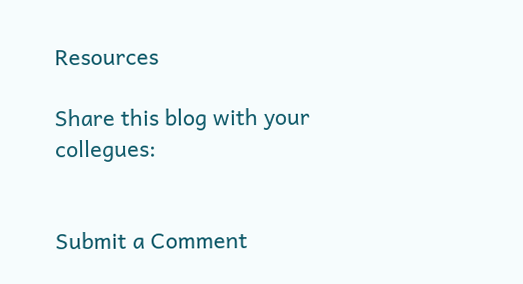Resources

Share this blog with your collegues:


Submit a Comment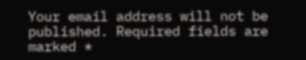Your email address will not be published. Required fields are marked *